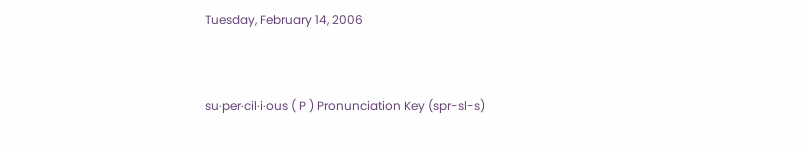Tuesday, February 14, 2006


su·per·cil·i·ous ( P ) Pronunciation Key (spr-sl-s)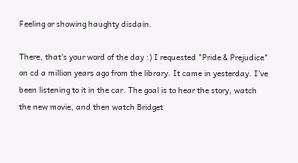Feeling or showing haughty disdain.

There, that's your word of the day :) I requested "Pride & Prejudice" on cd a million years ago from the library. It came in yesterday. I've been listening to it in the car. The goal is to hear the story, watch the new movie, and then watch Bridget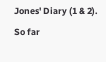Jones' Diary (1 & 2). So far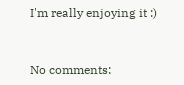I'm really enjoying it :)


No comments: